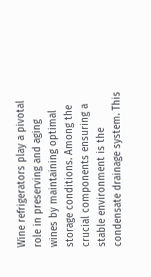Wine refrigerators play a pivotal role in preserving and aging wines by maintaining optimal storage conditions. Among the crucial components ensuring a stable environment is the condensate drainage system. This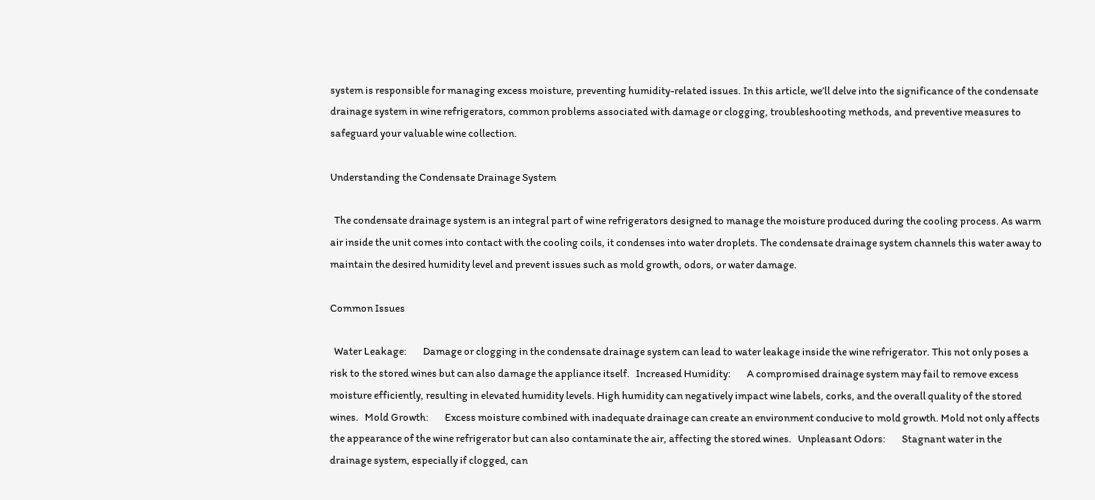system is responsible for managing excess moisture, preventing humidity-related issues. In this article, we’ll delve into the significance of the condensate drainage system in wine refrigerators, common problems associated with damage or clogging, troubleshooting methods, and preventive measures to safeguard your valuable wine collection.

Understanding the Condensate Drainage System

  The condensate drainage system is an integral part of wine refrigerators designed to manage the moisture produced during the cooling process. As warm air inside the unit comes into contact with the cooling coils, it condenses into water droplets. The condensate drainage system channels this water away to maintain the desired humidity level and prevent issues such as mold growth, odors, or water damage.

Common Issues

  Water Leakage:        Damage or clogging in the condensate drainage system can lead to water leakage inside the wine refrigerator. This not only poses a risk to the stored wines but can also damage the appliance itself.   Increased Humidity:        A compromised drainage system may fail to remove excess moisture efficiently, resulting in elevated humidity levels. High humidity can negatively impact wine labels, corks, and the overall quality of the stored wines.   Mold Growth:        Excess moisture combined with inadequate drainage can create an environment conducive to mold growth. Mold not only affects the appearance of the wine refrigerator but can also contaminate the air, affecting the stored wines.   Unpleasant Odors:        Stagnant water in the drainage system, especially if clogged, can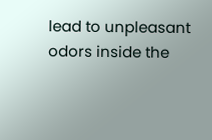lead to unpleasant odors inside the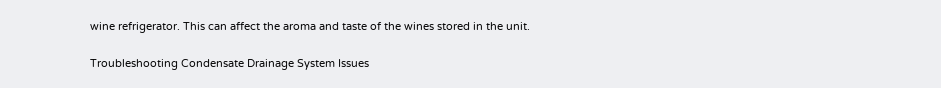wine refrigerator. This can affect the aroma and taste of the wines stored in the unit.

Troubleshooting Condensate Drainage System Issues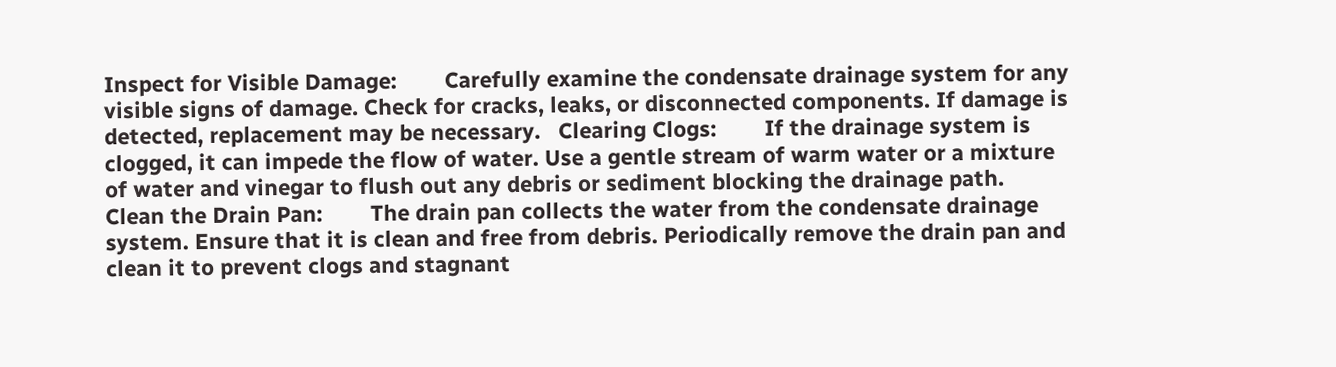Inspect for Visible Damage:        Carefully examine the condensate drainage system for any visible signs of damage. Check for cracks, leaks, or disconnected components. If damage is detected, replacement may be necessary.   Clearing Clogs:        If the drainage system is clogged, it can impede the flow of water. Use a gentle stream of warm water or a mixture of water and vinegar to flush out any debris or sediment blocking the drainage path.   Clean the Drain Pan:        The drain pan collects the water from the condensate drainage system. Ensure that it is clean and free from debris. Periodically remove the drain pan and clean it to prevent clogs and stagnant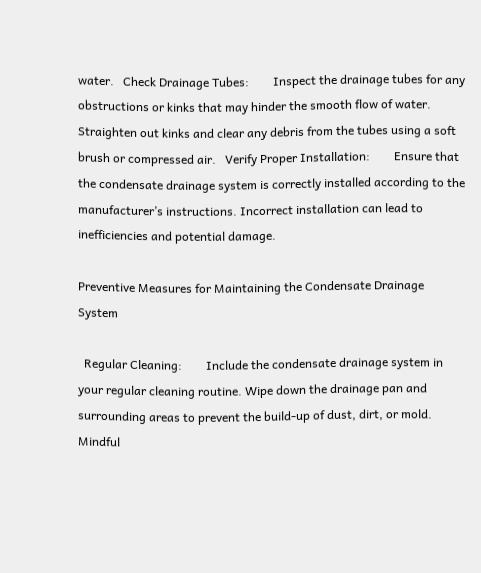water.   Check Drainage Tubes:        Inspect the drainage tubes for any obstructions or kinks that may hinder the smooth flow of water. Straighten out kinks and clear any debris from the tubes using a soft brush or compressed air.   Verify Proper Installation:        Ensure that the condensate drainage system is correctly installed according to the manufacturer’s instructions. Incorrect installation can lead to inefficiencies and potential damage.

Preventive Measures for Maintaining the Condensate Drainage System

  Regular Cleaning:        Include the condensate drainage system in your regular cleaning routine. Wipe down the drainage pan and surrounding areas to prevent the build-up of dust, dirt, or mold.   Mindful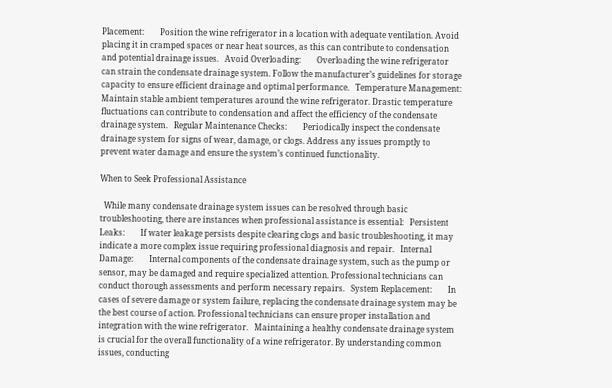Placement:        Position the wine refrigerator in a location with adequate ventilation. Avoid placing it in cramped spaces or near heat sources, as this can contribute to condensation and potential drainage issues.   Avoid Overloading:        Overloading the wine refrigerator can strain the condensate drainage system. Follow the manufacturer’s guidelines for storage capacity to ensure efficient drainage and optimal performance.   Temperature Management:        Maintain stable ambient temperatures around the wine refrigerator. Drastic temperature fluctuations can contribute to condensation and affect the efficiency of the condensate drainage system.   Regular Maintenance Checks:        Periodically inspect the condensate drainage system for signs of wear, damage, or clogs. Address any issues promptly to prevent water damage and ensure the system’s continued functionality.

When to Seek Professional Assistance

  While many condensate drainage system issues can be resolved through basic troubleshooting, there are instances when professional assistance is essential:   Persistent Leaks:        If water leakage persists despite clearing clogs and basic troubleshooting, it may indicate a more complex issue requiring professional diagnosis and repair.   Internal Damage:        Internal components of the condensate drainage system, such as the pump or sensor, may be damaged and require specialized attention. Professional technicians can conduct thorough assessments and perform necessary repairs.   System Replacement:        In cases of severe damage or system failure, replacing the condensate drainage system may be the best course of action. Professional technicians can ensure proper installation and integration with the wine refrigerator.   Maintaining a healthy condensate drainage system is crucial for the overall functionality of a wine refrigerator. By understanding common issues, conducting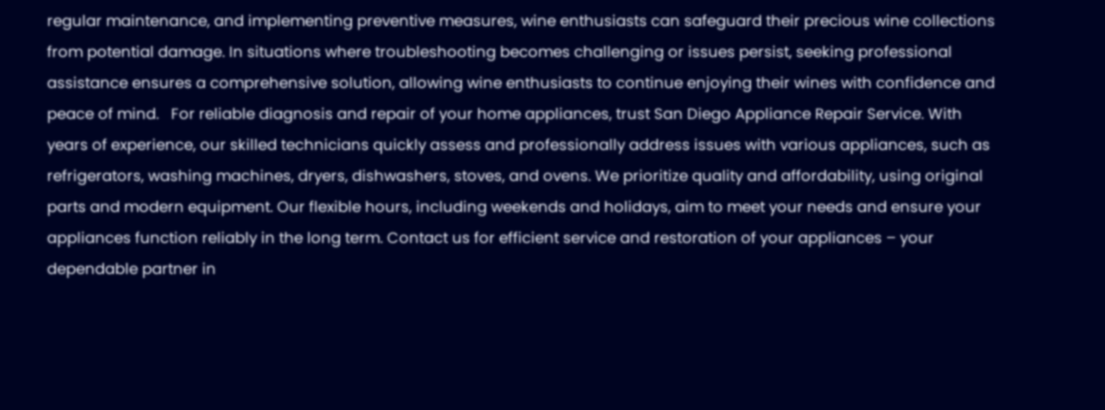regular maintenance, and implementing preventive measures, wine enthusiasts can safeguard their precious wine collections from potential damage. In situations where troubleshooting becomes challenging or issues persist, seeking professional assistance ensures a comprehensive solution, allowing wine enthusiasts to continue enjoying their wines with confidence and peace of mind.   For reliable diagnosis and repair of your home appliances, trust San Diego Appliance Repair Service. With years of experience, our skilled technicians quickly assess and professionally address issues with various appliances, such as refrigerators, washing machines, dryers, dishwashers, stoves, and ovens. We prioritize quality and affordability, using original parts and modern equipment. Our flexible hours, including weekends and holidays, aim to meet your needs and ensure your appliances function reliably in the long term. Contact us for efficient service and restoration of your appliances – your dependable partner in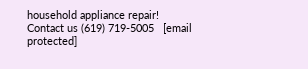household appliance repair!   Contact us (619) 719-5005   [email protected]